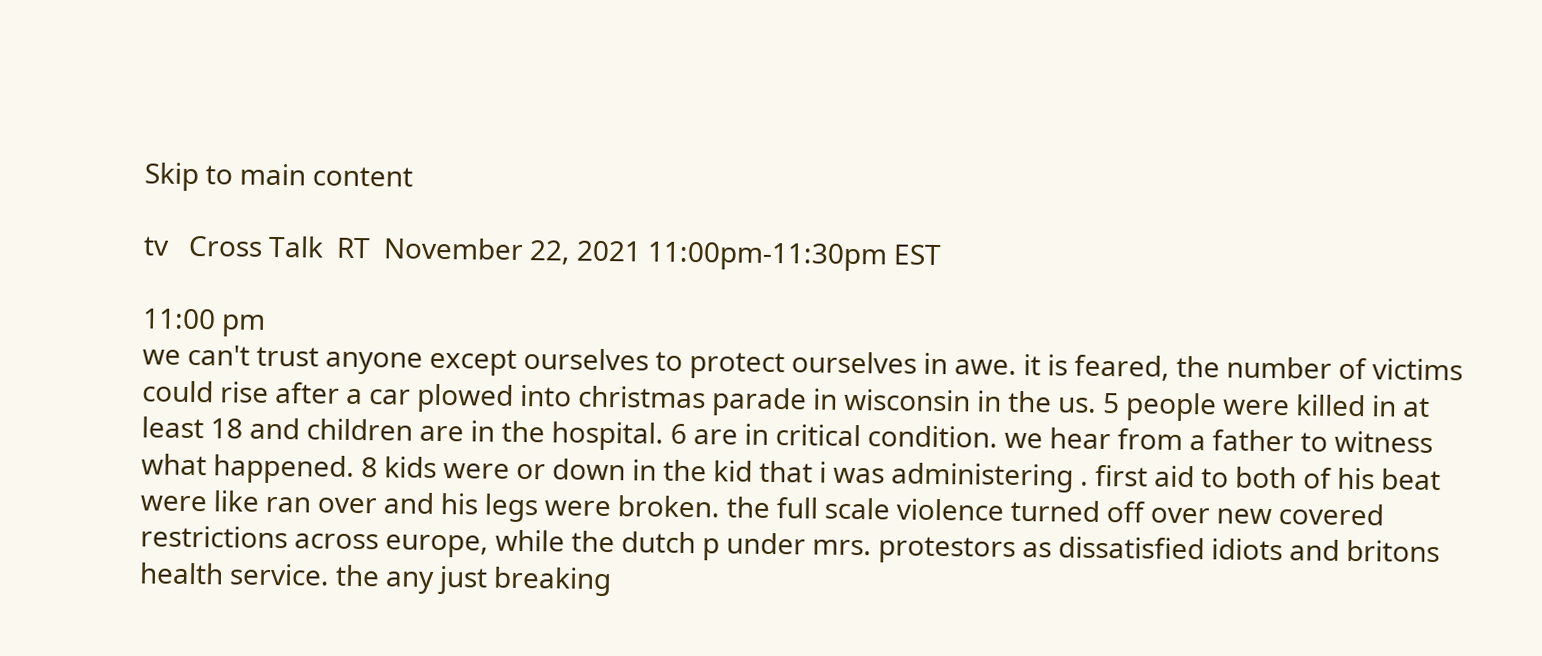Skip to main content

tv   Cross Talk  RT  November 22, 2021 11:00pm-11:30pm EST

11:00 pm
we can't trust anyone except ourselves to protect ourselves in awe. it is feared, the number of victims could rise after a car plowed into christmas parade in wisconsin in the us. 5 people were killed in at least 18 and children are in the hospital. 6 are in critical condition. we hear from a father to witness what happened. 8 kids were or down in the kid that i was administering . first aid to both of his beat were like ran over and his legs were broken. the full scale violence turned off over new covered restrictions across europe, while the dutch p under mrs. protestors as dissatisfied idiots and britons health service. the any just breaking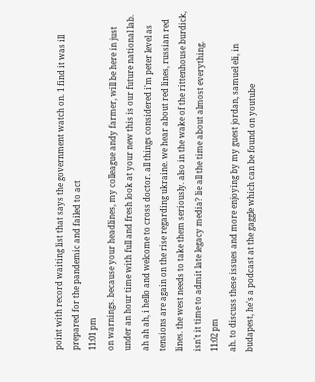point with record waiting list that says the government watch on. 1 find it was ill prepared for the pandemic and failed to act
11:01 pm
on warnings. because your headlines, my colleague andy farmer, will be here in just under an hour time with full and fresh look at your new this is our future national lab. ah ah ah, i hello and welcome to cross doctor. all things considered i'm peter level as tensions are again on the rise regarding ukraine. we hear about red lines, russian red lines. the west needs to take them seriously. also in the wake of the rittenhouse burdick, isn't it time to admit late legacy media? lie all the time about almost everything.
11:02 pm
ah. to discuss these issues and more enjoying by my guest jordan, samuel eli, in budapest, he's a podcast at the gaggle which can be found on youtube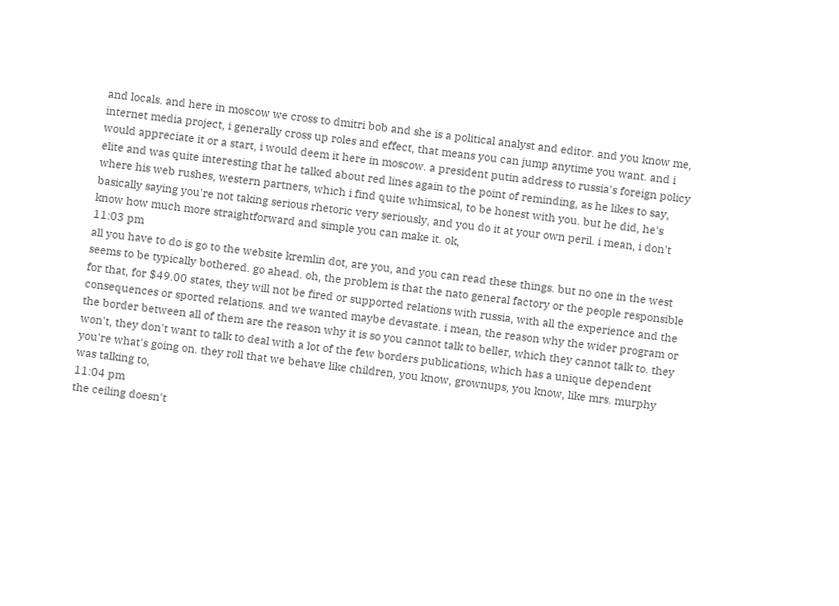and locals. and here in moscow we cross to dmitri bob and she is a political analyst and editor. and you know me, internet media project, i generally cross up roles and effect, that means you can jump anytime you want. and i would appreciate it or a start, i would deem it here in moscow. a president putin address to russia's foreign policy elite and was quite interesting that he talked about red lines again to the point of reminding, as he likes to say, where his web rushes, western partners, which i find quite whimsical, to be honest with you. but he did, he's basically saying you're not taking serious rhetoric very seriously, and you do it at your own peril. i mean, i don't know how much more straightforward and simple you can make it. ok,
11:03 pm
all you have to do is go to the website kremlin dot, are you, and you can read these things. but no one in the west seems to be typically bothered. go ahead. oh, the problem is that the nato general factory or the people responsible for that, for $49.00 states, they will not be fired or supported relations with russia, with all the experience and the consequences or sported relations. and we wanted maybe devastate. i mean, the reason why the wider program or the border between all of them are the reason why it is so you cannot talk to beller, which they cannot talk to. they won't, they don't want to talk to deal with a lot of the few borders publications, which has a unique dependent you're what's going on. they roll that we behave like children, you know, grownups, you know, like mrs. murphy was talking to,
11:04 pm
the ceiling doesn't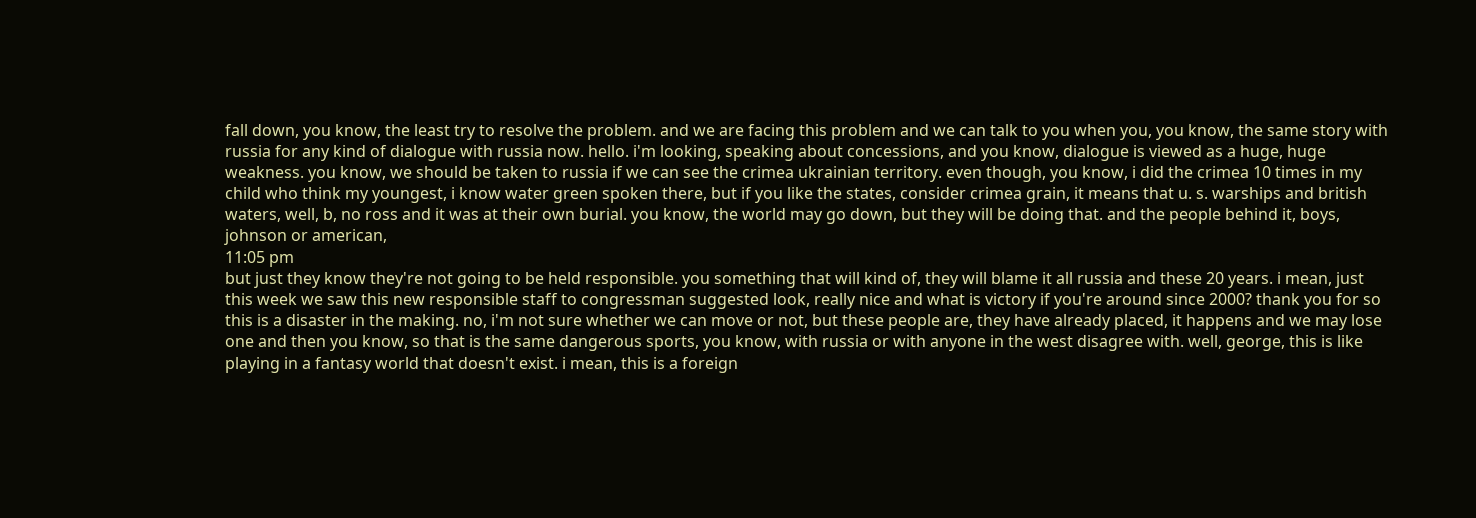fall down, you know, the least try to resolve the problem. and we are facing this problem and we can talk to you when you, you know, the same story with russia for any kind of dialogue with russia now. hello. i'm looking, speaking about concessions, and you know, dialogue is viewed as a huge, huge weakness. you know, we should be taken to russia if we can see the crimea ukrainian territory. even though, you know, i did the crimea 10 times in my child who think my youngest, i know water green spoken there, but if you like the states, consider crimea grain, it means that u. s. warships and british waters, well, b, no ross and it was at their own burial. you know, the world may go down, but they will be doing that. and the people behind it, boys, johnson or american,
11:05 pm
but just they know they're not going to be held responsible. you something that will kind of, they will blame it all russia and these 20 years. i mean, just this week we saw this new responsible staff to congressman suggested look, really nice and what is victory if you're around since 2000? thank you for so this is a disaster in the making. no, i'm not sure whether we can move or not, but these people are, they have already placed, it happens and we may lose one and then you know, so that is the same dangerous sports, you know, with russia or with anyone in the west disagree with. well, george, this is like playing in a fantasy world that doesn't exist. i mean, this is a foreign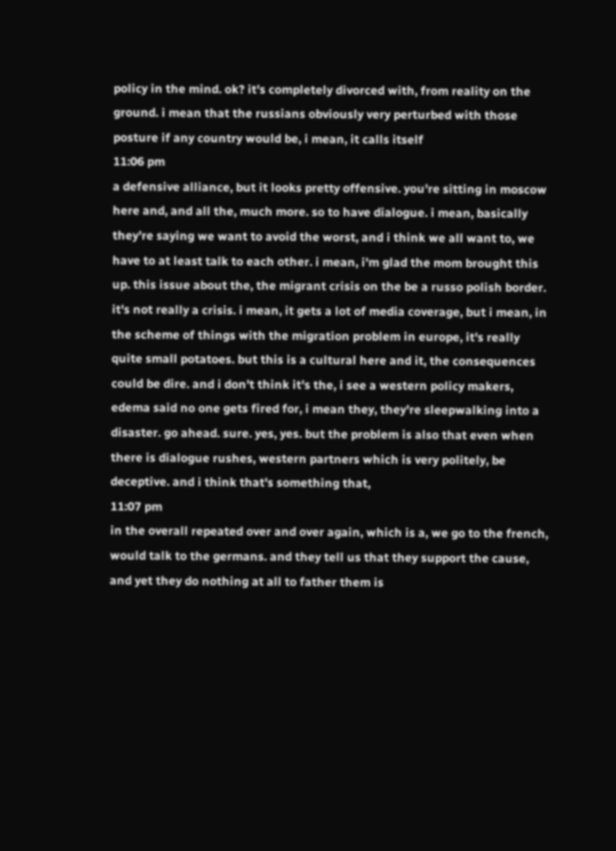policy in the mind. ok? it's completely divorced with, from reality on the ground. i mean that the russians obviously very perturbed with those posture if any country would be, i mean, it calls itself
11:06 pm
a defensive alliance, but it looks pretty offensive. you're sitting in moscow here and, and all the, much more. so to have dialogue. i mean, basically they're saying we want to avoid the worst, and i think we all want to, we have to at least talk to each other. i mean, i'm glad the mom brought this up. this issue about the, the migrant crisis on the be a russo polish border. it's not really a crisis. i mean, it gets a lot of media coverage, but i mean, in the scheme of things with the migration problem in europe, it's really quite small potatoes. but this is a cultural here and it, the consequences could be dire. and i don't think it's the, i see a western policy makers, edema said no one gets fired for, i mean they, they're sleepwalking into a disaster. go ahead. sure. yes, yes. but the problem is also that even when there is dialogue rushes, western partners which is very politely, be deceptive. and i think that's something that,
11:07 pm
in the overall repeated over and over again, which is a, we go to the french, would talk to the germans. and they tell us that they support the cause, and yet they do nothing at all to father them is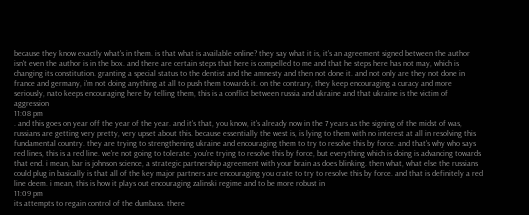because they know exactly what's in them. is that what is available online? they say what it is, it's an agreement signed between the author isn't even the author is in the box. and there are certain steps that here is compelled to me and that he steps here has not may, which is changing its constitution. granting a special status to the dentist and the amnesty and then not done it. and not only are they not done in france and germany, i'm not doing anything at all to push them towards it. on the contrary, they keep encouraging a curacy and more seriously, nato keeps encouraging here by telling them, this is a conflict between russia and ukraine and that ukraine is the victim of aggression
11:08 pm
. and this goes on year off the year of the year. and it's that, you know, it's already now in the 7 years as the signing of the midst of was, russians are getting very pretty, very upset about this. because essentially the west is, is lying to them with no interest at all in resolving this fundamental country. they are trying to strengthening ukraine and encouraging them to try to resolve this by force. and that's why who says red lines, this is a red line. we're not going to tolerate. you're trying to resolve this by force, but everything which is doing is advancing towards that end. i mean, bar is johnson science, a strategic partnership agreement with your brain as does blinking. then what, what else the russians could plug in basically is that all of the key major partners are encouraging you crate to try to resolve this by force. and that is definitely a red line deem. i mean, this is how it plays out encouraging zalinski regime and to be more robust in
11:09 pm
its attempts to regain control of the dumbass. there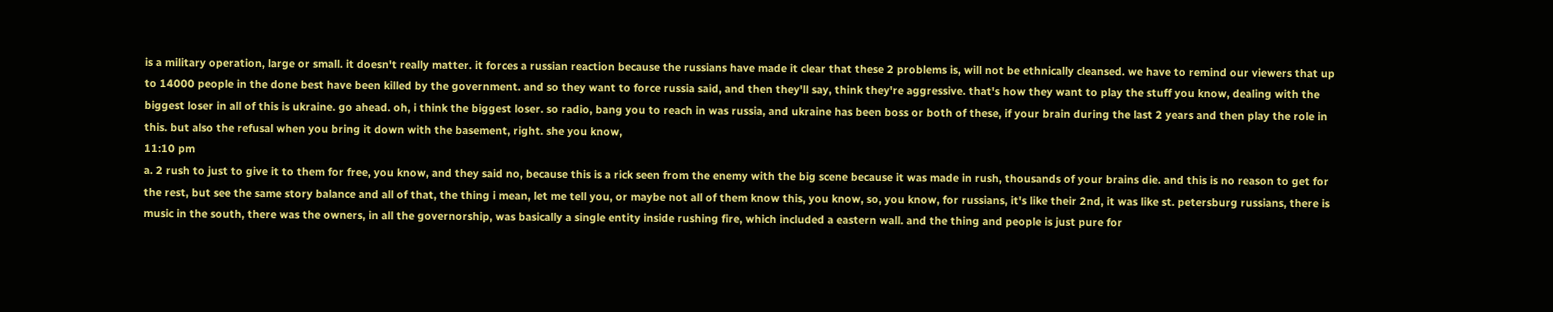is a military operation, large or small. it doesn't really matter. it forces a russian reaction because the russians have made it clear that these 2 problems is, will not be ethnically cleansed. we have to remind our viewers that up to 14000 people in the done best have been killed by the government. and so they want to force russia said, and then they'll say, think they're aggressive. that's how they want to play the stuff you know, dealing with the biggest loser in all of this is ukraine. go ahead. oh, i think the biggest loser. so radio, bang you to reach in was russia, and ukraine has been boss or both of these, if your brain during the last 2 years and then play the role in this. but also the refusal when you bring it down with the basement, right. she you know,
11:10 pm
a. 2 rush to just to give it to them for free, you know, and they said no, because this is a rick seen from the enemy with the big scene because it was made in rush, thousands of your brains die. and this is no reason to get for the rest, but see the same story balance and all of that, the thing i mean, let me tell you, or maybe not all of them know this, you know, so, you know, for russians, it's like their 2nd, it was like st. petersburg russians, there is music in the south, there was the owners, in all the governorship, was basically a single entity inside rushing fire, which included a eastern wall. and the thing and people is just pure for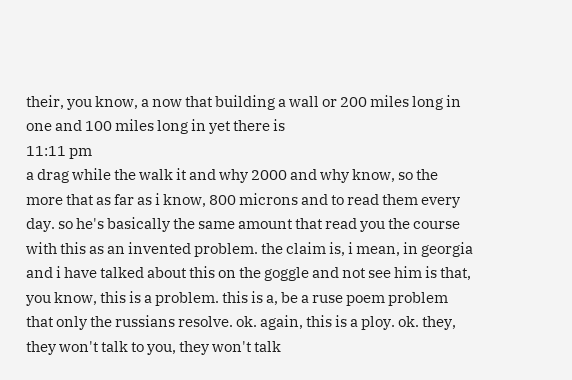their, you know, a now that building a wall or 200 miles long in one and 100 miles long in yet there is
11:11 pm
a drag while the walk it and why 2000 and why know, so the more that as far as i know, 800 microns and to read them every day. so he's basically the same amount that read you the course with this as an invented problem. the claim is, i mean, in georgia and i have talked about this on the goggle and not see him is that, you know, this is a problem. this is a, be a ruse poem problem that only the russians resolve. ok. again, this is a ploy. ok. they, they won't talk to you, they won't talk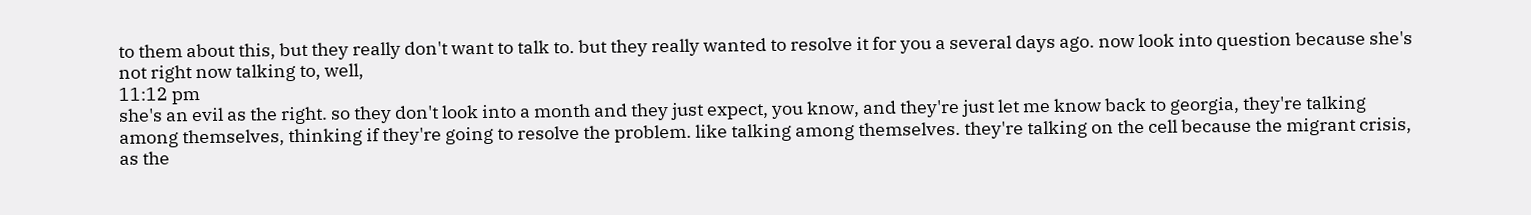to them about this, but they really don't want to talk to. but they really wanted to resolve it for you a several days ago. now look into question because she's not right now talking to, well,
11:12 pm
she's an evil as the right. so they don't look into a month and they just expect, you know, and they're just let me know back to georgia, they're talking among themselves, thinking if they're going to resolve the problem. like talking among themselves. they're talking on the cell because the migrant crisis, as the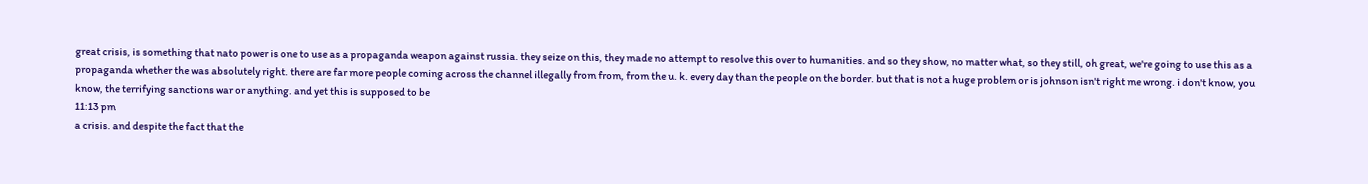great crisis, is something that nato power is one to use as a propaganda weapon against russia. they seize on this, they made no attempt to resolve this over to humanities. and so they show, no matter what, so they still, oh great, we're going to use this as a propaganda whether the was absolutely right. there are far more people coming across the channel illegally from from, from the u. k. every day than the people on the border. but that is not a huge problem or is johnson isn't right me wrong. i don't know, you know, the terrifying sanctions war or anything. and yet this is supposed to be
11:13 pm
a crisis. and despite the fact that the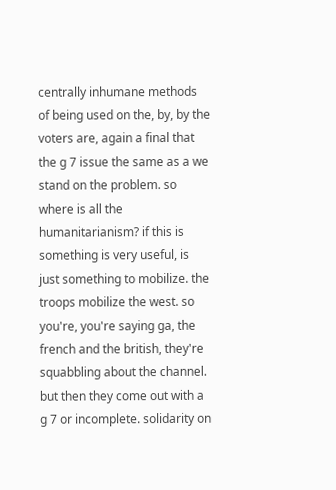centrally inhumane methods of being used on the, by, by the voters are, again a final that the g 7 issue the same as a we stand on the problem. so where is all the humanitarianism? if this is something is very useful, is just something to mobilize. the troops mobilize the west. so you're, you're saying ga, the french and the british, they're squabbling about the channel. but then they come out with a g 7 or incomplete. solidarity on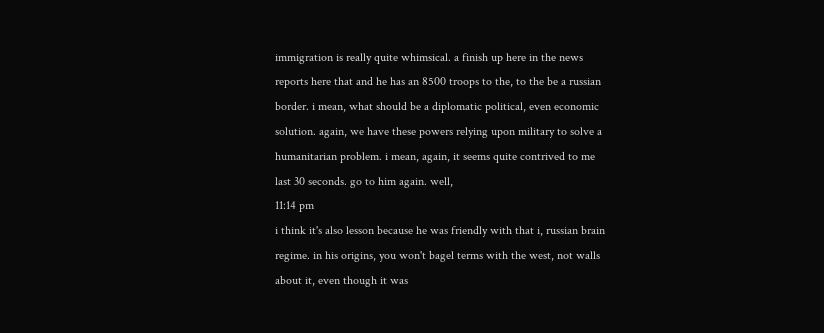immigration is really quite whimsical. a finish up here in the news reports here that and he has an 8500 troops to the, to the be a russian border. i mean, what should be a diplomatic political, even economic solution. again, we have these powers relying upon military to solve a humanitarian problem. i mean, again, it seems quite contrived to me last 30 seconds. go to him again. well,
11:14 pm
i think it's also lesson because he was friendly with that i, russian brain regime. in his origins, you won't bagel terms with the west, not walls about it, even though it was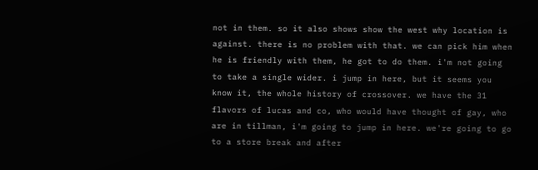not in them. so it also shows show the west why location is against. there is no problem with that. we can pick him when he is friendly with them, he got to do them. i'm not going to take a single wider. i jump in here, but it seems you know it, the whole history of crossover. we have the 31 flavors of lucas and co, who would have thought of gay, who are in tillman, i'm going to jump in here. we're going to go to a store break and after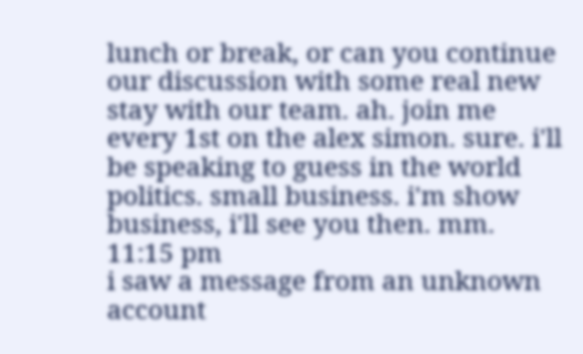lunch or break, or can you continue our discussion with some real new stay with our team. ah. join me every 1st on the alex simon. sure. i'll be speaking to guess in the world politics. small business. i'm show business, i'll see you then. mm.
11:15 pm
i saw a message from an unknown account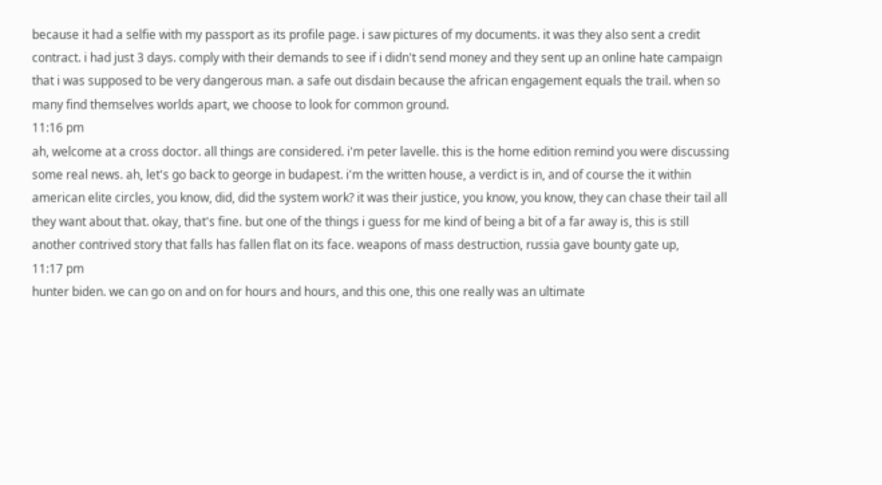because it had a selfie with my passport as its profile page. i saw pictures of my documents. it was they also sent a credit contract. i had just 3 days. comply with their demands to see if i didn't send money and they sent up an online hate campaign that i was supposed to be very dangerous man. a safe out disdain because the african engagement equals the trail. when so many find themselves worlds apart, we choose to look for common ground.
11:16 pm
ah, welcome at a cross doctor. all things are considered. i'm peter lavelle. this is the home edition remind you were discussing some real news. ah, let's go back to george in budapest. i'm the written house, a verdict is in, and of course the it within american elite circles, you know, did, did the system work? it was their justice, you know, you know, they can chase their tail all they want about that. okay, that's fine. but one of the things i guess for me kind of being a bit of a far away is, this is still another contrived story that falls has fallen flat on its face. weapons of mass destruction, russia gave bounty gate up,
11:17 pm
hunter biden. we can go on and on for hours and hours, and this one, this one really was an ultimate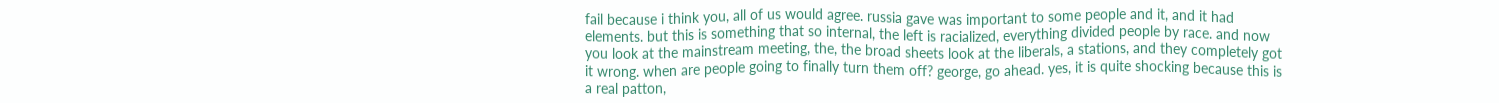fail because i think you, all of us would agree. russia gave was important to some people and it, and it had elements. but this is something that so internal, the left is racialized, everything divided people by race. and now you look at the mainstream meeting, the, the broad sheets look at the liberals, a stations, and they completely got it wrong. when are people going to finally turn them off? george, go ahead. yes, it is quite shocking because this is a real patton,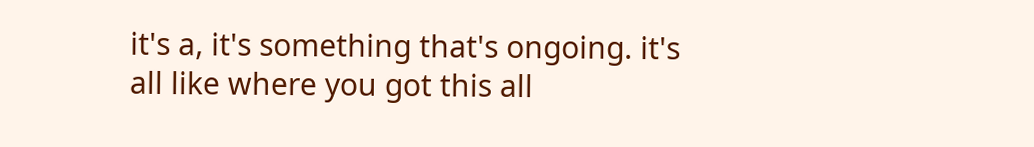it's a, it's something that's ongoing. it's all like where you got this all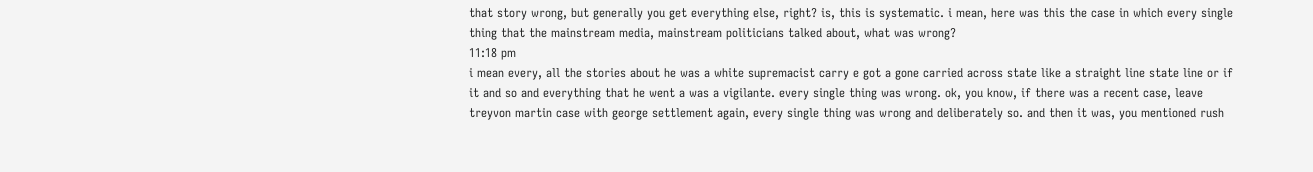that story wrong, but generally you get everything else, right? is, this is systematic. i mean, here was this the case in which every single thing that the mainstream media, mainstream politicians talked about, what was wrong?
11:18 pm
i mean every, all the stories about he was a white supremacist carry e got a gone carried across state like a straight line state line or if it and so and everything that he went a was a vigilante. every single thing was wrong. ok, you know, if there was a recent case, leave treyvon martin case with george settlement again, every single thing was wrong and deliberately so. and then it was, you mentioned rush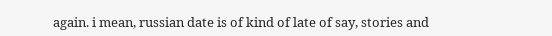again. i mean, russian date is of kind of late of say, stories and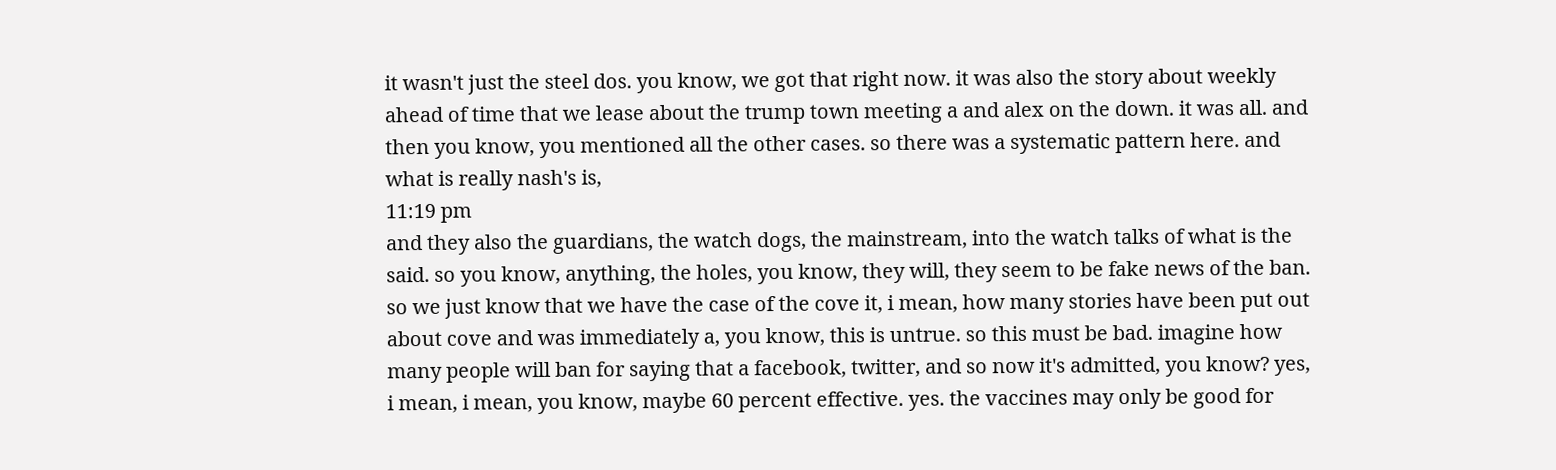it wasn't just the steel dos. you know, we got that right now. it was also the story about weekly ahead of time that we lease about the trump town meeting a and alex on the down. it was all. and then you know, you mentioned all the other cases. so there was a systematic pattern here. and what is really nash's is,
11:19 pm
and they also the guardians, the watch dogs, the mainstream, into the watch talks of what is the said. so you know, anything, the holes, you know, they will, they seem to be fake news of the ban. so we just know that we have the case of the cove it, i mean, how many stories have been put out about cove and was immediately a, you know, this is untrue. so this must be bad. imagine how many people will ban for saying that a facebook, twitter, and so now it's admitted, you know? yes, i mean, i mean, you know, maybe 60 percent effective. yes. the vaccines may only be good for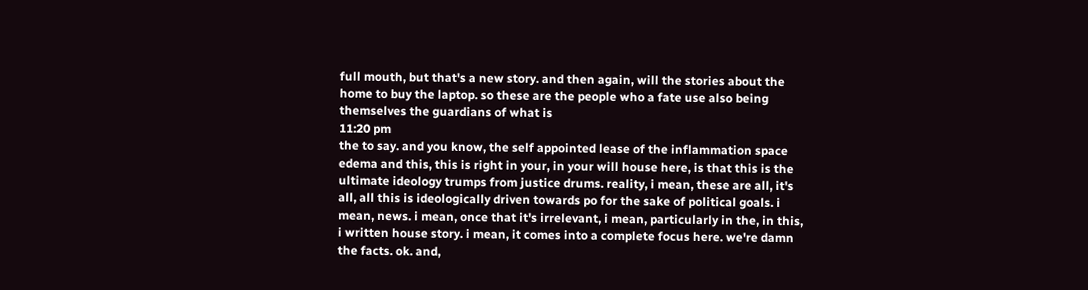full mouth, but that's a new story. and then again, will the stories about the home to buy the laptop. so these are the people who a fate use also being themselves the guardians of what is
11:20 pm
the to say. and you know, the self appointed lease of the inflammation space edema and this, this is right in your, in your will house here, is that this is the ultimate ideology trumps from justice drums. reality, i mean, these are all, it's all, all this is ideologically driven towards po for the sake of political goals. i mean, news. i mean, once that it's irrelevant, i mean, particularly in the, in this, i written house story. i mean, it comes into a complete focus here. we're damn the facts. ok. and,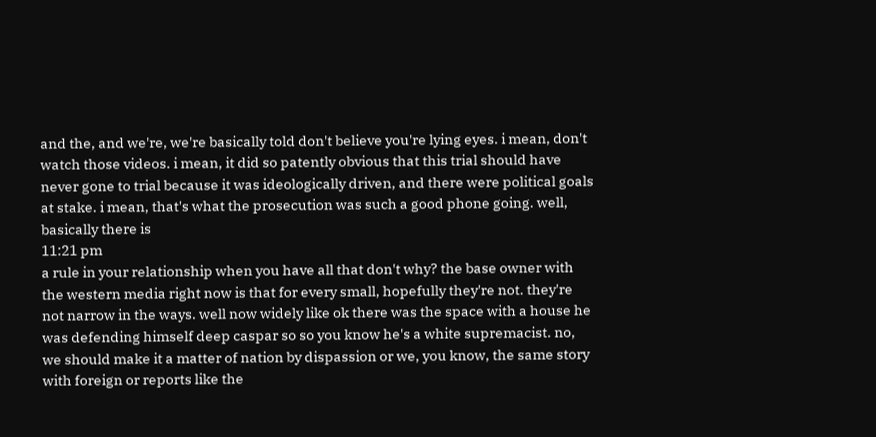and the, and we're, we're basically told don't believe you're lying eyes. i mean, don't watch those videos. i mean, it did so patently obvious that this trial should have never gone to trial because it was ideologically driven, and there were political goals at stake. i mean, that's what the prosecution was such a good phone going. well, basically there is
11:21 pm
a rule in your relationship when you have all that don't why? the base owner with the western media right now is that for every small, hopefully they're not. they're not narrow in the ways. well now widely like ok there was the space with a house he was defending himself deep caspar so so you know he's a white supremacist. no, we should make it a matter of nation by dispassion or we, you know, the same story with foreign or reports like the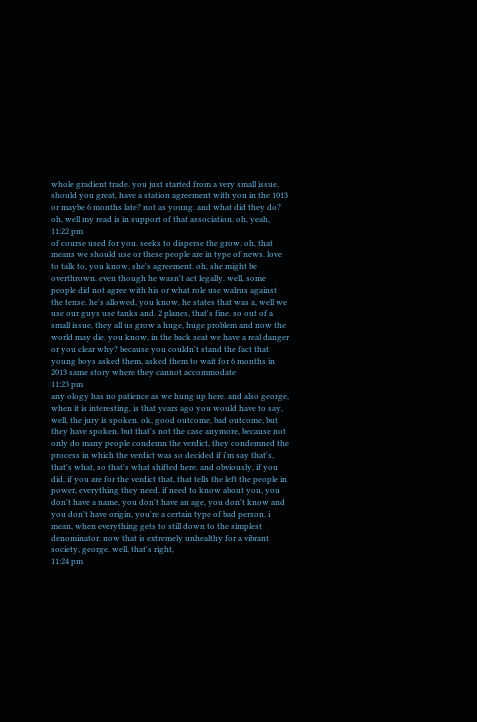whole gradient trade. you just started from a very small issue. should you great, have a station agreement with you in the 1013 or maybe 6 months late? not as young. and what did they do? oh, well my read is in support of that association. oh, yeah,
11:22 pm
of course used for you. seeks to disperse the grow. oh, that means we should use or these people are in type of news. love to talk to, you know, she's agreement. oh, she might be overthrown. even though he wasn't act legally. well, some people did not agree with his or what role use walrus against the tense. he's allowed, you know, he states that was a, well we use our guys use tanks and. 2 planes, that's fine. so out of a small issue, they all us grow a huge, huge problem and now the world may die. you know, in the back seat we have a real danger or you clear why? because you couldn't stand the fact that young boys asked them, asked them to wait for 6 months in 2013 same story where they cannot accommodate
11:23 pm
any ology has no patience as we hung up here. and also george, when it is interesting, is that years ago you would have to say, well, the jury is spoken. ok, good outcome, bad outcome, but they have spoken. but that's not the case anymore, because not only do many people condemn the verdict, they condemned the process in which the verdict was so decided if i'm say that's, that's what, so that's what shifted here. and obviously, if you did, if you are for the verdict that, that tells the left the people in power, everything they need. if need to know about you, you don't have a name, you don't have an age, you don't know and you don't have origin, you're a certain type of bad person. i mean, when everything gets to still down to the simplest denominator. now that is extremely unhealthy for a vibrant society, george. well, that's right,
11:24 pm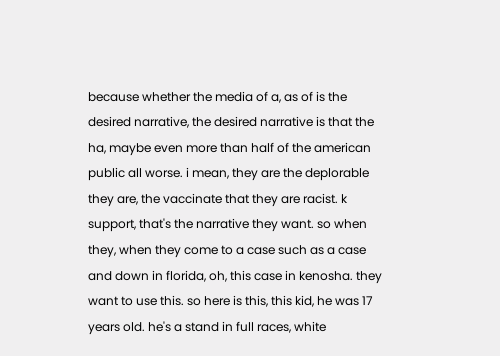because whether the media of a, as of is the desired narrative, the desired narrative is that the ha, maybe even more than half of the american public all worse. i mean, they are the deplorable they are, the vaccinate that they are racist. k support, that's the narrative they want. so when they, when they come to a case such as a case and down in florida, oh, this case in kenosha. they want to use this. so here is this, this kid, he was 17 years old. he's a stand in full races, white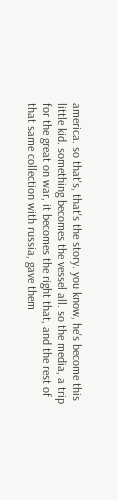america. so that's, that's the story. you know, he's become this little kid. something becomes the vessel all. so the media, a trip for the great on war, it becomes the right that, and the rest of that same collection with russia, gave them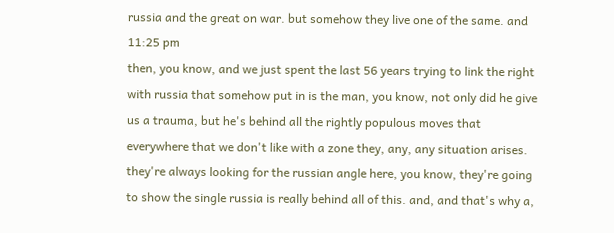russia and the great on war. but somehow they live one of the same. and
11:25 pm
then, you know, and we just spent the last 56 years trying to link the right with russia that somehow put in is the man, you know, not only did he give us a trauma, but he's behind all the rightly populous moves that everywhere that we don't like with a zone they, any, any situation arises. they're always looking for the russian angle here, you know, they're going to show the single russia is really behind all of this. and, and that's why a,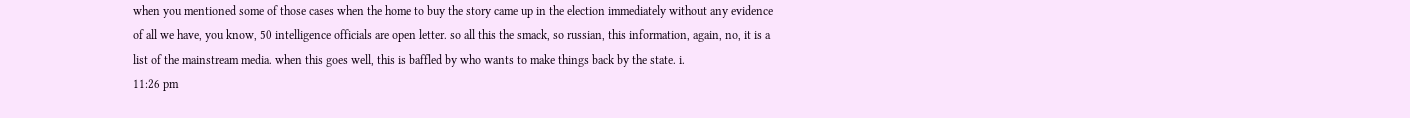when you mentioned some of those cases when the home to buy the story came up in the election immediately without any evidence of all we have, you know, 50 intelligence officials are open letter. so all this the smack, so russian, this information, again, no, it is a list of the mainstream media. when this goes well, this is baffled by who wants to make things back by the state. i.
11:26 pm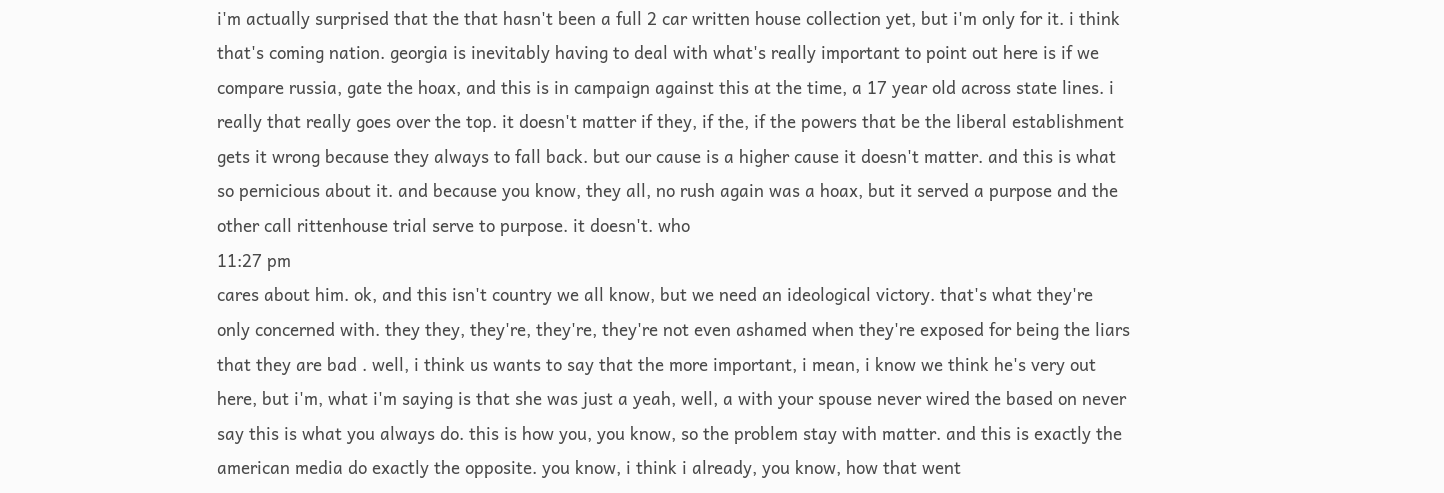i'm actually surprised that the that hasn't been a full 2 car written house collection yet, but i'm only for it. i think that's coming nation. georgia is inevitably having to deal with what's really important to point out here is if we compare russia, gate the hoax, and this is in campaign against this at the time, a 17 year old across state lines. i really that really goes over the top. it doesn't matter if they, if the, if the powers that be the liberal establishment gets it wrong because they always to fall back. but our cause is a higher cause it doesn't matter. and this is what so pernicious about it. and because you know, they all, no rush again was a hoax, but it served a purpose and the other call rittenhouse trial serve to purpose. it doesn't. who
11:27 pm
cares about him. ok, and this isn't country we all know, but we need an ideological victory. that's what they're only concerned with. they they, they're, they're, they're not even ashamed when they're exposed for being the liars that they are bad . well, i think us wants to say that the more important, i mean, i know we think he's very out here, but i'm, what i'm saying is that she was just a yeah, well, a with your spouse never wired the based on never say this is what you always do. this is how you, you know, so the problem stay with matter. and this is exactly the american media do exactly the opposite. you know, i think i already, you know, how that went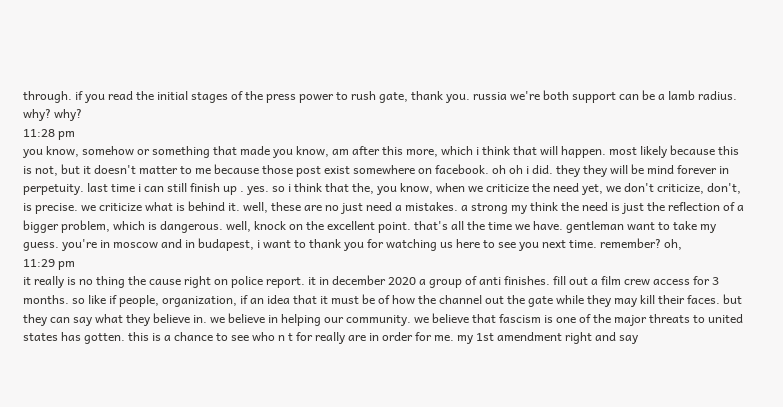through. if you read the initial stages of the press power to rush gate, thank you. russia we're both support can be a lamb radius. why? why?
11:28 pm
you know, somehow or something that made you know, am after this more, which i think that will happen. most likely because this is not, but it doesn't matter to me because those post exist somewhere on facebook. oh oh i did. they they will be mind forever in perpetuity. last time i can still finish up . yes. so i think that the, you know, when we criticize the need yet, we don't criticize, don't, is precise. we criticize what is behind it. well, these are no just need a mistakes. a strong my think the need is just the reflection of a bigger problem, which is dangerous. well, knock on the excellent point. that's all the time we have. gentleman want to take my guess. you're in moscow and in budapest, i want to thank you for watching us here to see you next time. remember? oh,
11:29 pm
it really is no thing the cause right on police report. it in december 2020 a group of anti finishes. fill out a film crew access for 3 months. so like if people, organization, if an idea that it must be of how the channel out the gate while they may kill their faces. but they can say what they believe in. we believe in helping our community. we believe that fascism is one of the major threats to united states has gotten. this is a chance to see who n t for really are in order for me. my 1st amendment right and say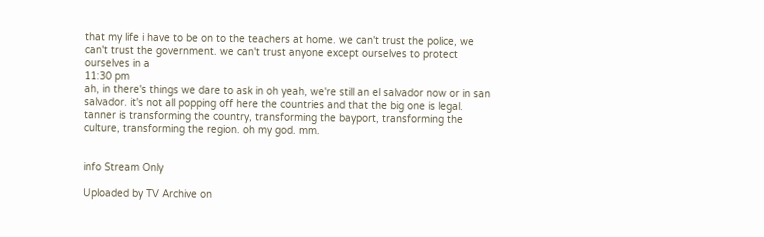that my life i have to be on to the teachers at home. we can't trust the police, we can't trust the government. we can't trust anyone except ourselves to protect ourselves in a
11:30 pm
ah, in there's things we dare to ask in oh yeah, we're still an el salvador now or in san salvador. it's not all popping off here the countries and that the big one is legal. tanner is transforming the country, transforming the bayport, transforming the culture, transforming the region. oh my god. mm.


info Stream Only

Uploaded by TV Archive on